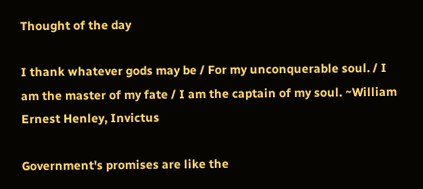Thought of the day

I thank whatever gods may be / For my unconquerable soul. / I am the master of my fate / I am the captain of my soul. ~William Ernest Henley, Invictus

Government's promises are like the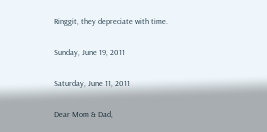Ringgit, they depreciate with time.

Sunday, June 19, 2011

Saturday, June 11, 2011

Dear Mom & Dad,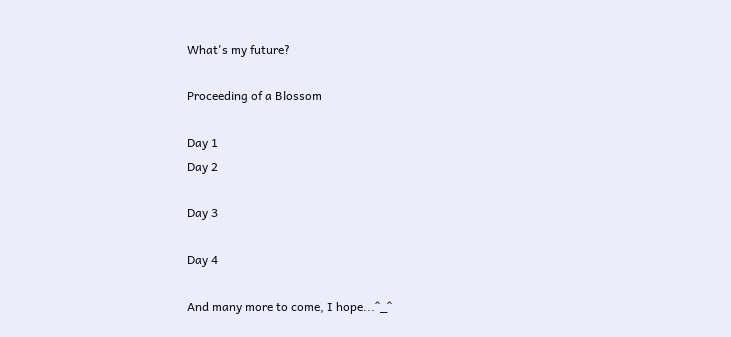What's my future?

Proceeding of a Blossom

Day 1
Day 2

Day 3

Day 4

And many more to come, I hope...^_^